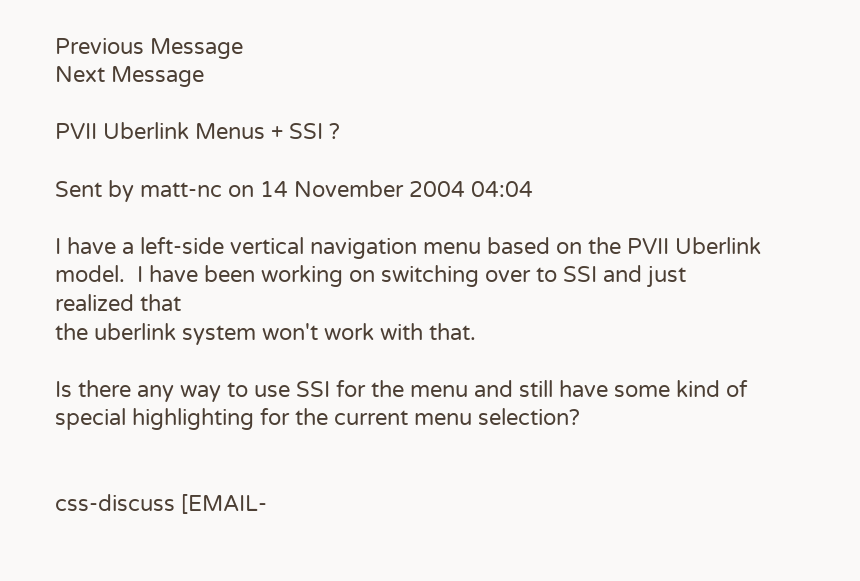Previous Message
Next Message

PVII Uberlink Menus + SSI ?

Sent by matt-nc on 14 November 2004 04:04

I have a left-side vertical navigation menu based on the PVII Uberlink
model.  I have been working on switching over to SSI and just realized that
the uberlink system won't work with that.

Is there any way to use SSI for the menu and still have some kind of
special highlighting for the current menu selection?


css-discuss [EMAIL-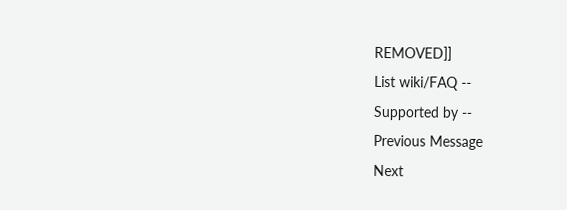REMOVED]]
List wiki/FAQ --
Supported by --
Previous Message
Next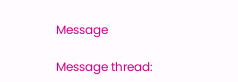Message

Message thread: